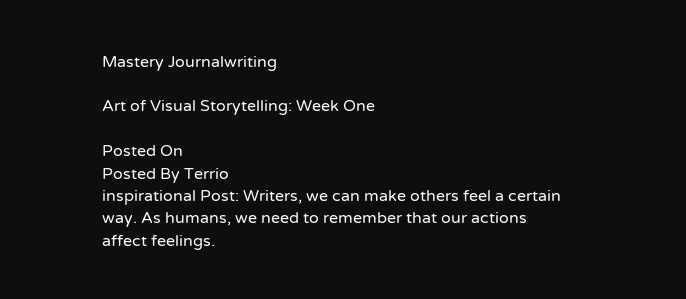Mastery Journalwriting

Art of Visual Storytelling: Week One

Posted On
Posted By Terrio
inspirational Post: Writers, we can make others feel a certain way. As humans, we need to remember that our actions affect feelings.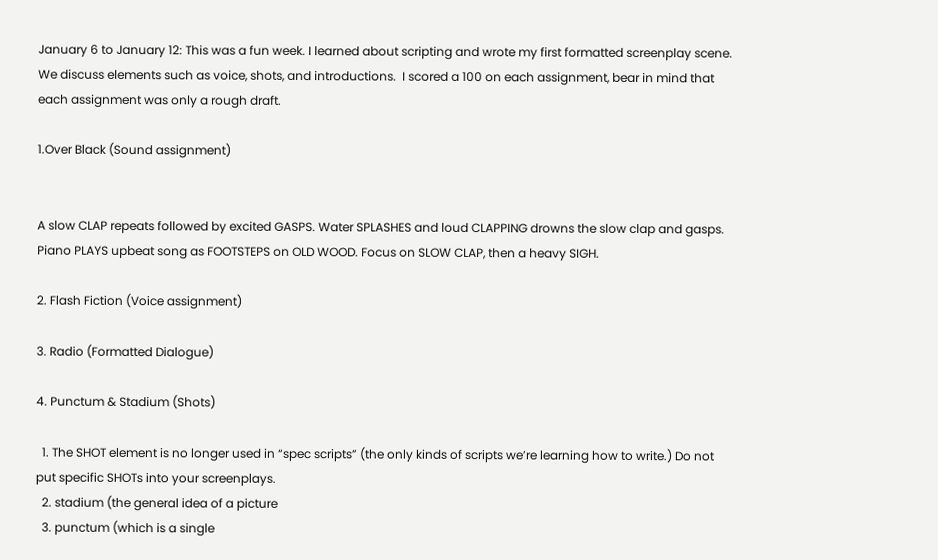January 6 to January 12: This was a fun week. I learned about scripting and wrote my first formatted screenplay scene. We discuss elements such as voice, shots, and introductions.  I scored a 100 on each assignment, bear in mind that each assignment was only a rough draft.

1.Over Black (Sound assignment)


A slow CLAP repeats followed by excited GASPS. Water SPLASHES and loud CLAPPING drowns the slow clap and gasps.  Piano PLAYS upbeat song as FOOTSTEPS on OLD WOOD. Focus on SLOW CLAP, then a heavy SIGH.

2. Flash Fiction (Voice assignment)

3. Radio (Formatted Dialogue)

4. Punctum & Stadium (Shots)

  1. The SHOT element is no longer used in “spec scripts” (the only kinds of scripts we’re learning how to write.) Do not put specific SHOTs into your screenplays.
  2. stadium (the general idea of a picture
  3. punctum (which is a single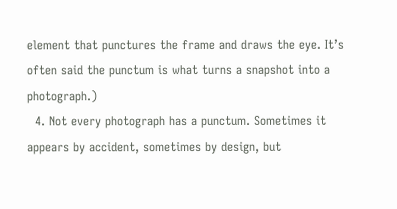element that punctures the frame and draws the eye. It’s often said the punctum is what turns a snapshot into a photograph.)
  4. Not every photograph has a punctum. Sometimes it appears by accident, sometimes by design, but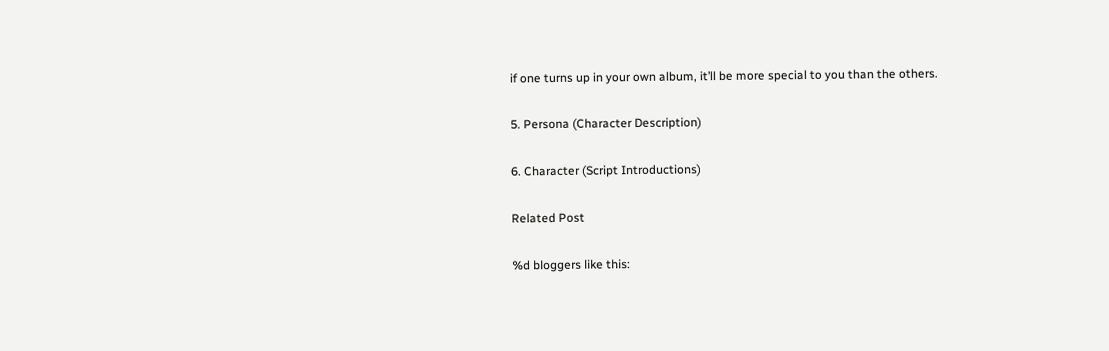if one turns up in your own album, it’ll be more special to you than the others.

5. Persona (Character Description)

6. Character (Script Introductions)

Related Post

%d bloggers like this: